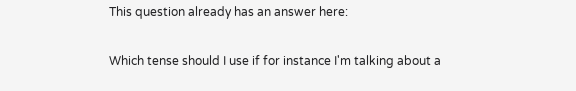This question already has an answer here:

Which tense should I use if for instance I'm talking about a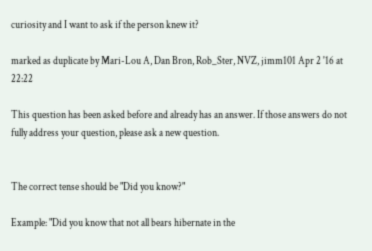curiosity and I want to ask if the person knew it?

marked as duplicate by Mari-Lou A, Dan Bron, Rob_Ster, NVZ, jimm101 Apr 2 '16 at 22:22

This question has been asked before and already has an answer. If those answers do not fully address your question, please ask a new question.


The correct tense should be "Did you know?"

Example: "Did you know that not all bears hibernate in the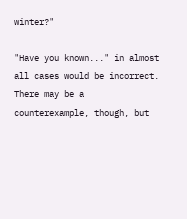winter?"

"Have you known..." in almost all cases would be incorrect. There may be a counterexample, though, but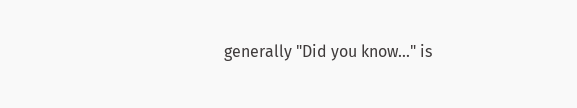generally "Did you know..." is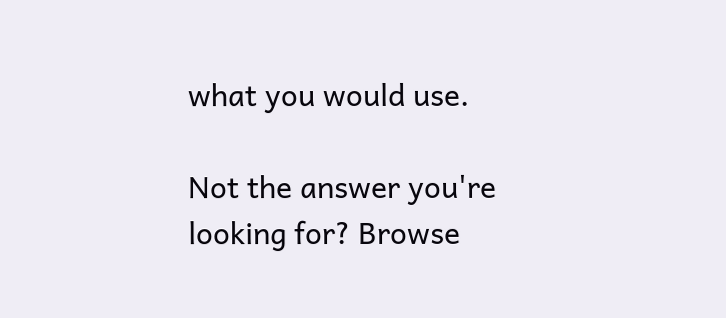what you would use.

Not the answer you're looking for? Browse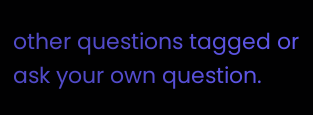other questions tagged or ask your own question.